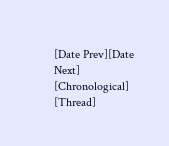[Date Prev][Date Next] [Chronological] [Thread]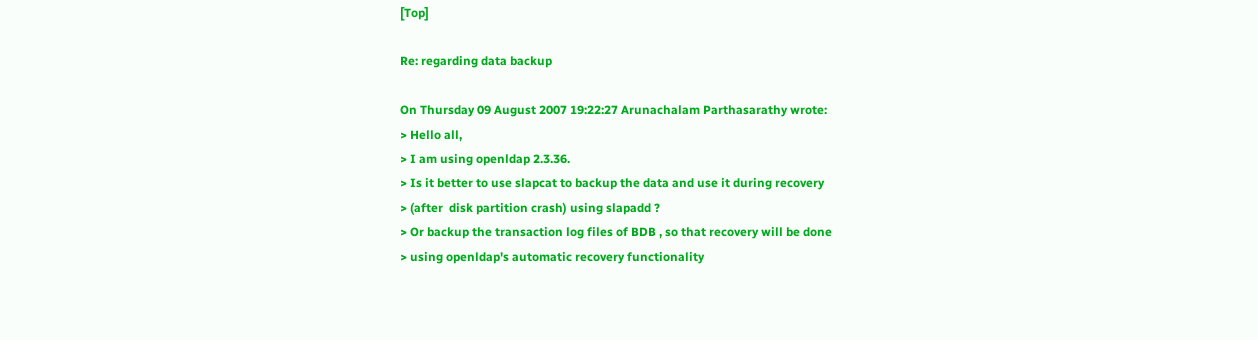[Top]

Re: regarding data backup

On Thursday 09 August 2007 19:22:27 Arunachalam Parthasarathy wrote:
> Hello all,
> I am using openldap 2.3.36.
> Is it better to use slapcat to backup the data and use it during recovery
> (after  disk partition crash) using slapadd ?
> Or backup the transaction log files of BDB , so that recovery will be done
> using openldap's automatic recovery functionality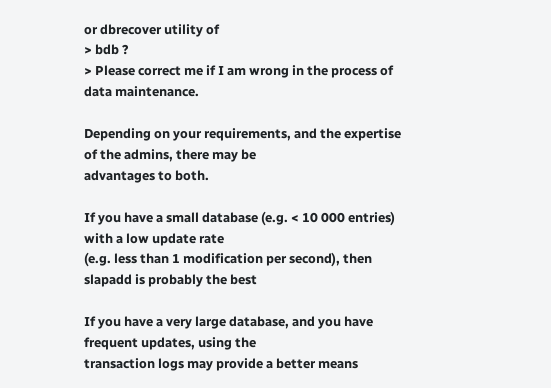or dbrecover utility of
> bdb ?
> Please correct me if I am wrong in the process of data maintenance.

Depending on your requirements, and the expertise of the admins, there may be
advantages to both.

If you have a small database (e.g. < 10 000 entries) with a low update rate
(e.g. less than 1 modification per second), then slapadd is probably the best

If you have a very large database, and you have frequent updates, using the
transaction logs may provide a better means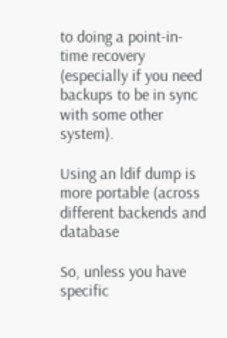to doing a point-in-time recovery
(especially if you need backups to be in sync with some other system).

Using an ldif dump is more portable (across different backends and database

So, unless you have specific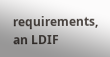requirements, an LDIF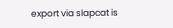export via slapcat is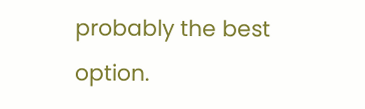probably the best option.